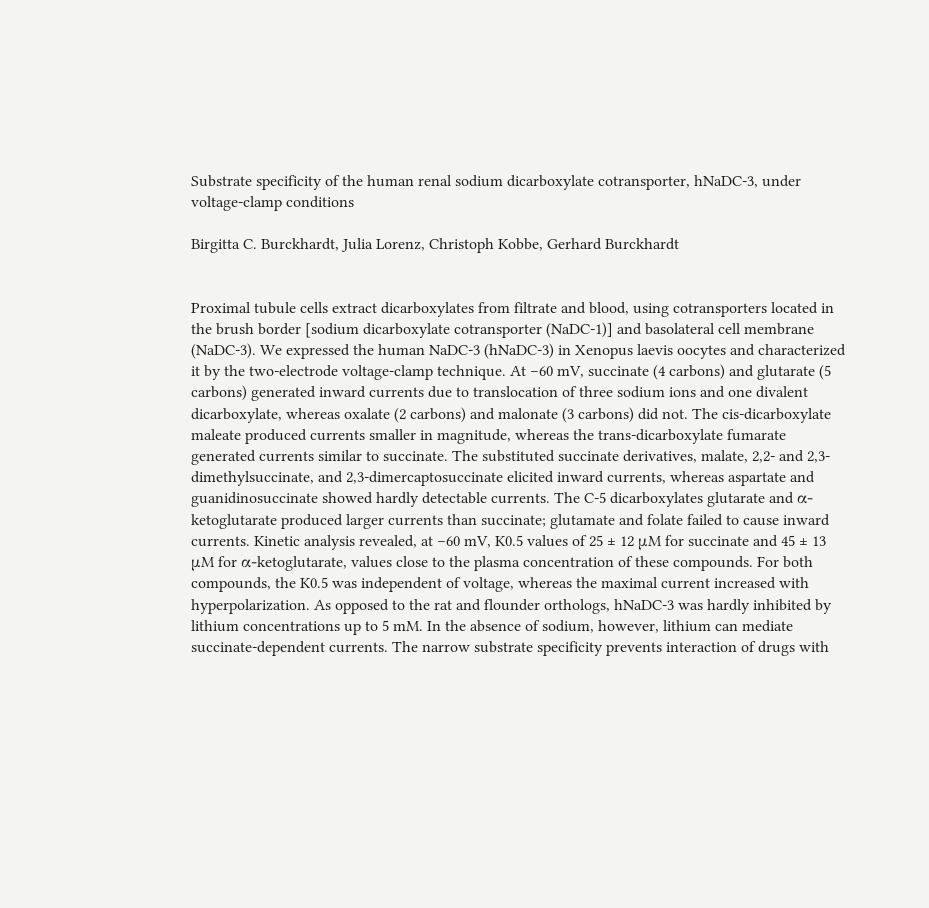Substrate specificity of the human renal sodium dicarboxylate cotransporter, hNaDC-3, under voltage-clamp conditions

Birgitta C. Burckhardt, Julia Lorenz, Christoph Kobbe, Gerhard Burckhardt


Proximal tubule cells extract dicarboxylates from filtrate and blood, using cotransporters located in the brush border [sodium dicarboxylate cotransporter (NaDC-1)] and basolateral cell membrane (NaDC-3). We expressed the human NaDC-3 (hNaDC-3) in Xenopus laevis oocytes and characterized it by the two-electrode voltage-clamp technique. At −60 mV, succinate (4 carbons) and glutarate (5 carbons) generated inward currents due to translocation of three sodium ions and one divalent dicarboxylate, whereas oxalate (2 carbons) and malonate (3 carbons) did not. The cis-dicarboxylate maleate produced currents smaller in magnitude, whereas the trans-dicarboxylate fumarate generated currents similar to succinate. The substituted succinate derivatives, malate, 2,2- and 2,3-dimethylsuccinate, and 2,3-dimercaptosuccinate elicited inward currents, whereas aspartate and guanidinosuccinate showed hardly detectable currents. The C-5 dicarboxylates glutarate and α-ketoglutarate produced larger currents than succinate; glutamate and folate failed to cause inward currents. Kinetic analysis revealed, at −60 mV, K0.5 values of 25 ± 12 μM for succinate and 45 ± 13 μM for α-ketoglutarate, values close to the plasma concentration of these compounds. For both compounds, the K0.5 was independent of voltage, whereas the maximal current increased with hyperpolarization. As opposed to the rat and flounder orthologs, hNaDC-3 was hardly inhibited by lithium concentrations up to 5 mM. In the absence of sodium, however, lithium can mediate succinate-dependent currents. The narrow substrate specificity prevents interaction of drugs with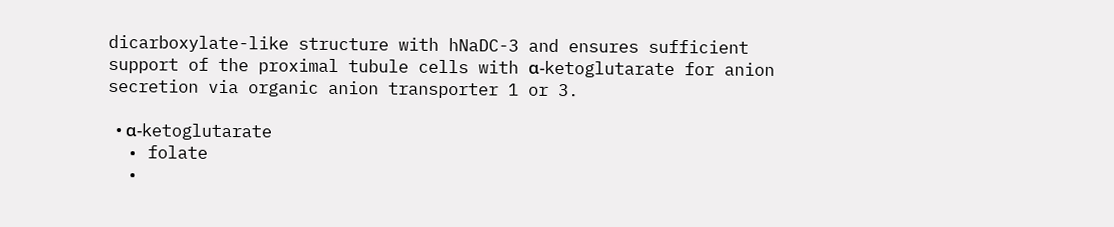dicarboxylate-like structure with hNaDC-3 and ensures sufficient support of the proximal tubule cells with α-ketoglutarate for anion secretion via organic anion transporter 1 or 3.

  • α-ketoglutarate
  • folate
  •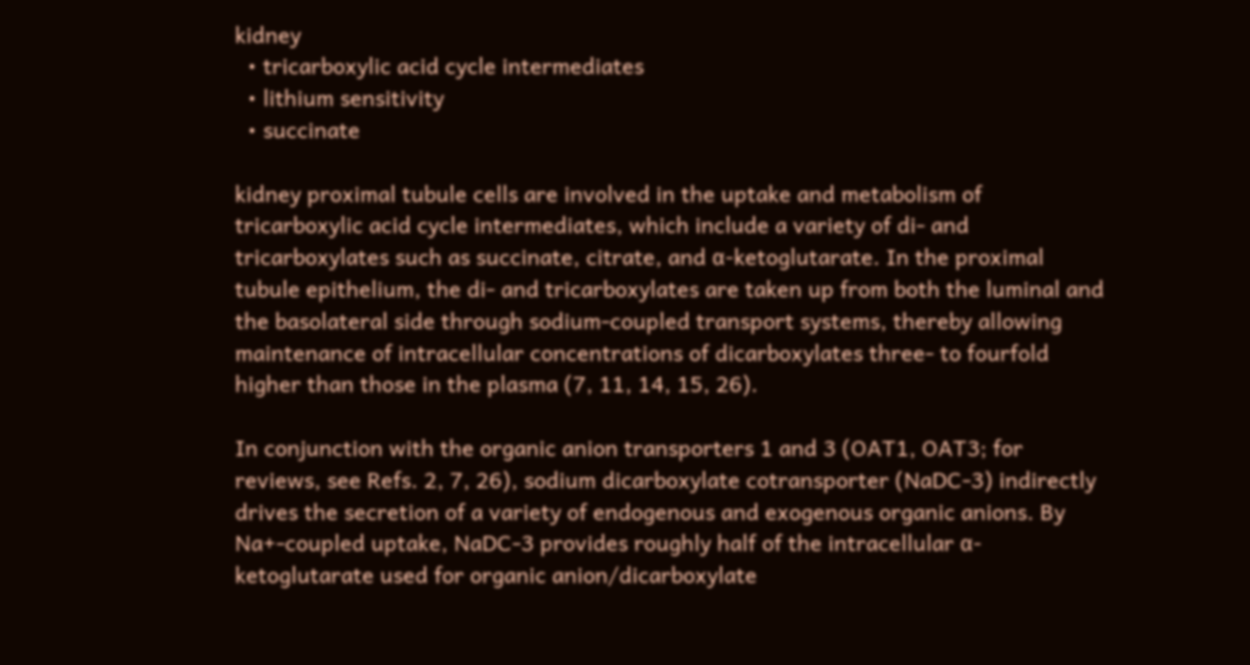kidney
  • tricarboxylic acid cycle intermediates
  • lithium sensitivity
  • succinate

kidney proximal tubule cells are involved in the uptake and metabolism of tricarboxylic acid cycle intermediates, which include a variety of di- and tricarboxylates such as succinate, citrate, and α-ketoglutarate. In the proximal tubule epithelium, the di- and tricarboxylates are taken up from both the luminal and the basolateral side through sodium-coupled transport systems, thereby allowing maintenance of intracellular concentrations of dicarboxylates three- to fourfold higher than those in the plasma (7, 11, 14, 15, 26).

In conjunction with the organic anion transporters 1 and 3 (OAT1, OAT3; for reviews, see Refs. 2, 7, 26), sodium dicarboxylate cotransporter (NaDC-3) indirectly drives the secretion of a variety of endogenous and exogenous organic anions. By Na+-coupled uptake, NaDC-3 provides roughly half of the intracellular α-ketoglutarate used for organic anion/dicarboxylate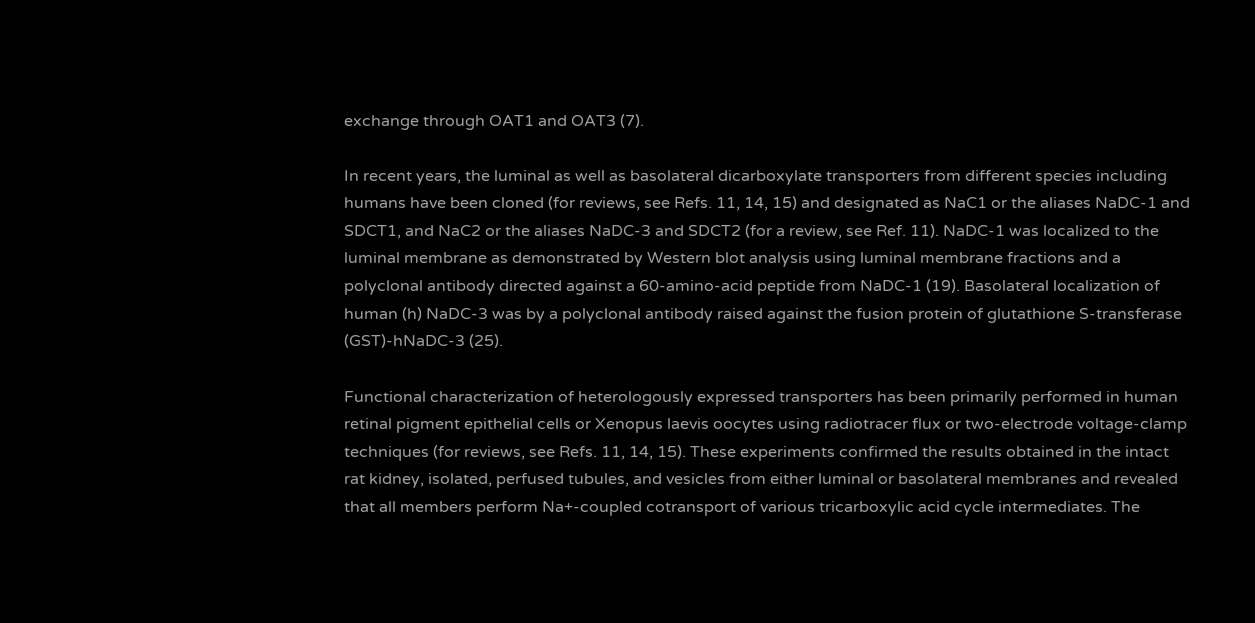exchange through OAT1 and OAT3 (7).

In recent years, the luminal as well as basolateral dicarboxylate transporters from different species including humans have been cloned (for reviews, see Refs. 11, 14, 15) and designated as NaC1 or the aliases NaDC-1 and SDCT1, and NaC2 or the aliases NaDC-3 and SDCT2 (for a review, see Ref. 11). NaDC-1 was localized to the luminal membrane as demonstrated by Western blot analysis using luminal membrane fractions and a polyclonal antibody directed against a 60-amino-acid peptide from NaDC-1 (19). Basolateral localization of human (h) NaDC-3 was by a polyclonal antibody raised against the fusion protein of glutathione S-transferase (GST)-hNaDC-3 (25).

Functional characterization of heterologously expressed transporters has been primarily performed in human retinal pigment epithelial cells or Xenopus laevis oocytes using radiotracer flux or two-electrode voltage-clamp techniques (for reviews, see Refs. 11, 14, 15). These experiments confirmed the results obtained in the intact rat kidney, isolated, perfused tubules, and vesicles from either luminal or basolateral membranes and revealed that all members perform Na+-coupled cotransport of various tricarboxylic acid cycle intermediates. The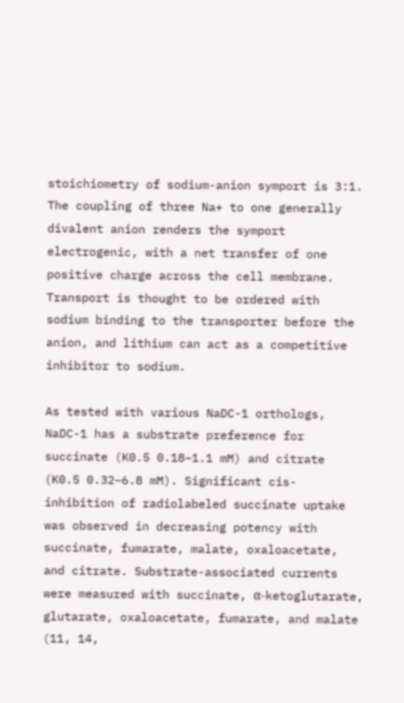stoichiometry of sodium-anion symport is 3:1. The coupling of three Na+ to one generally divalent anion renders the symport electrogenic, with a net transfer of one positive charge across the cell membrane. Transport is thought to be ordered with sodium binding to the transporter before the anion, and lithium can act as a competitive inhibitor to sodium.

As tested with various NaDC-1 orthologs, NaDC-1 has a substrate preference for succinate (K0.5 0.18–1.1 mM) and citrate (K0.5 0.32–6.8 mM). Significant cis-inhibition of radiolabeled succinate uptake was observed in decreasing potency with succinate, fumarate, malate, oxaloacetate, and citrate. Substrate-associated currents were measured with succinate, α-ketoglutarate, glutarate, oxaloacetate, fumarate, and malate (11, 14,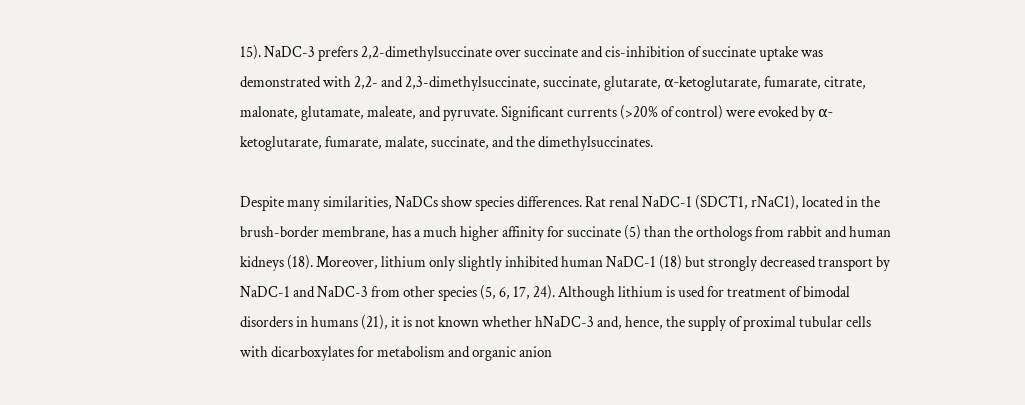15). NaDC-3 prefers 2,2-dimethylsuccinate over succinate and cis-inhibition of succinate uptake was demonstrated with 2,2- and 2,3-dimethylsuccinate, succinate, glutarate, α-ketoglutarate, fumarate, citrate, malonate, glutamate, maleate, and pyruvate. Significant currents (>20% of control) were evoked by α-ketoglutarate, fumarate, malate, succinate, and the dimethylsuccinates.

Despite many similarities, NaDCs show species differences. Rat renal NaDC-1 (SDCT1, rNaC1), located in the brush-border membrane, has a much higher affinity for succinate (5) than the orthologs from rabbit and human kidneys (18). Moreover, lithium only slightly inhibited human NaDC-1 (18) but strongly decreased transport by NaDC-1 and NaDC-3 from other species (5, 6, 17, 24). Although lithium is used for treatment of bimodal disorders in humans (21), it is not known whether hNaDC-3 and, hence, the supply of proximal tubular cells with dicarboxylates for metabolism and organic anion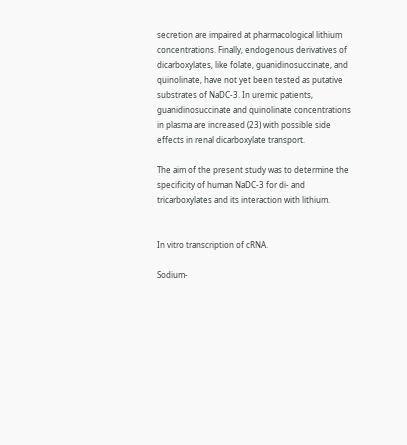secretion are impaired at pharmacological lithium concentrations. Finally, endogenous derivatives of dicarboxylates, like folate, guanidinosuccinate, and quinolinate, have not yet been tested as putative substrates of NaDC-3. In uremic patients, guanidinosuccinate and quinolinate concentrations in plasma are increased (23) with possible side effects in renal dicarboxylate transport.

The aim of the present study was to determine the specificity of human NaDC-3 for di- and tricarboxylates and its interaction with lithium.


In vitro transcription of cRNA.

Sodium-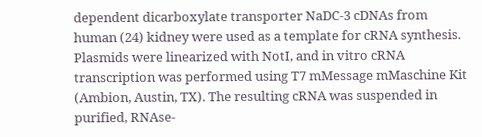dependent dicarboxylate transporter NaDC-3 cDNAs from human (24) kidney were used as a template for cRNA synthesis. Plasmids were linearized with NotI, and in vitro cRNA transcription was performed using T7 mMessage mMaschine Kit (Ambion, Austin, TX). The resulting cRNA was suspended in purified, RNAse-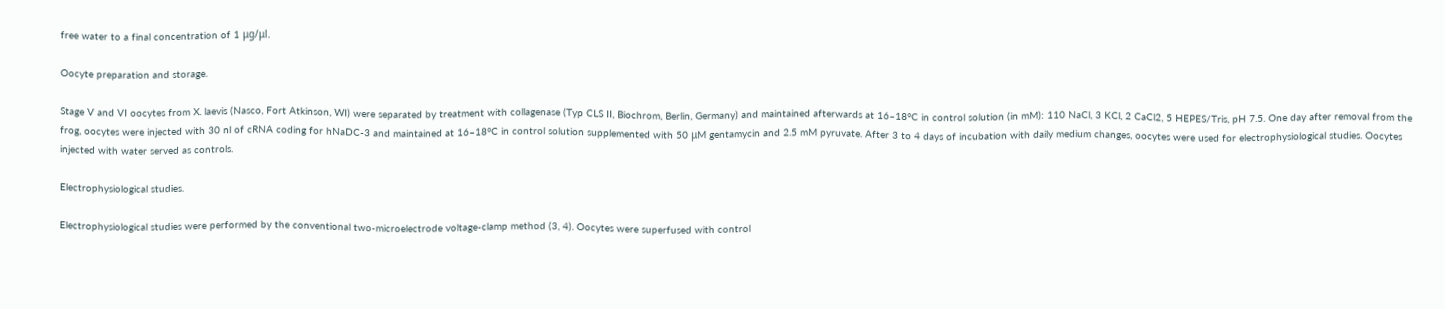free water to a final concentration of 1 μg/μl.

Oocyte preparation and storage.

Stage V and VI oocytes from X. laevis (Nasco, Fort Atkinson, WI) were separated by treatment with collagenase (Typ CLS II, Biochrom, Berlin, Germany) and maintained afterwards at 16–18°C in control solution (in mM): 110 NaCl, 3 KCl, 2 CaCl2, 5 HEPES/Tris, pH 7.5. One day after removal from the frog, oocytes were injected with 30 nl of cRNA coding for hNaDC-3 and maintained at 16–18°C in control solution supplemented with 50 μM gentamycin and 2.5 mM pyruvate. After 3 to 4 days of incubation with daily medium changes, oocytes were used for electrophysiological studies. Oocytes injected with water served as controls.

Electrophysiological studies.

Electrophysiological studies were performed by the conventional two-microelectrode voltage-clamp method (3, 4). Oocytes were superfused with control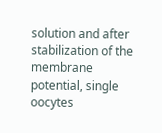solution and after stabilization of the membrane potential, single oocytes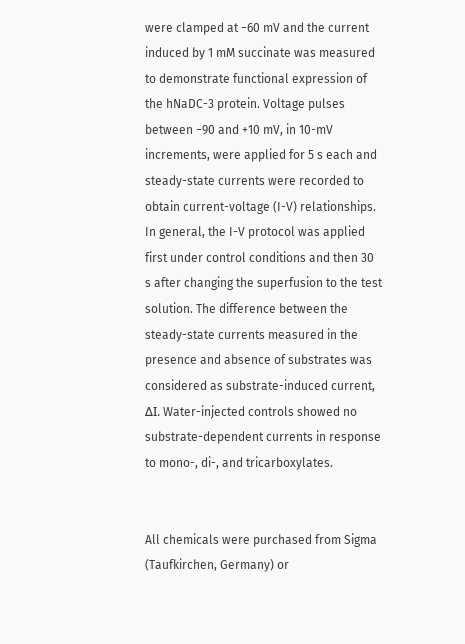were clamped at −60 mV and the current induced by 1 mM succinate was measured to demonstrate functional expression of the hNaDC-3 protein. Voltage pulses between −90 and +10 mV, in 10-mV increments, were applied for 5 s each and steady-state currents were recorded to obtain current-voltage (I-V) relationships. In general, the I-V protocol was applied first under control conditions and then 30 s after changing the superfusion to the test solution. The difference between the steady-state currents measured in the presence and absence of substrates was considered as substrate-induced current, ΔI. Water-injected controls showed no substrate-dependent currents in response to mono-, di-, and tricarboxylates.


All chemicals were purchased from Sigma (Taufkirchen, Germany) or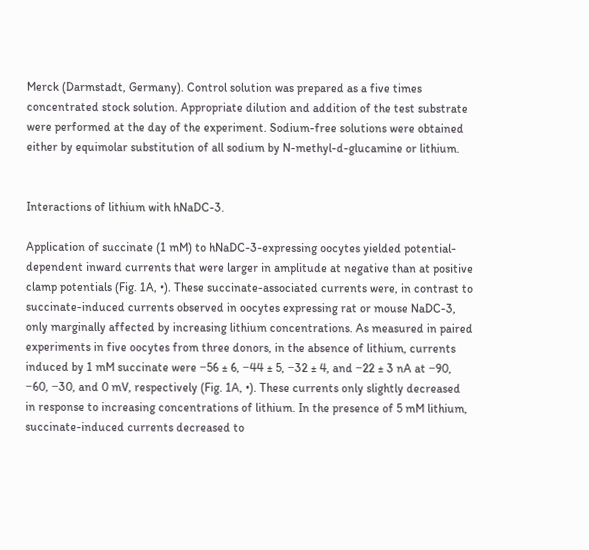Merck (Darmstadt, Germany). Control solution was prepared as a five times concentrated stock solution. Appropriate dilution and addition of the test substrate were performed at the day of the experiment. Sodium-free solutions were obtained either by equimolar substitution of all sodium by N-methyl-d-glucamine or lithium.


Interactions of lithium with hNaDC-3.

Application of succinate (1 mM) to hNaDC-3-expressing oocytes yielded potential-dependent inward currents that were larger in amplitude at negative than at positive clamp potentials (Fig. 1A, •). These succinate-associated currents were, in contrast to succinate-induced currents observed in oocytes expressing rat or mouse NaDC-3, only marginally affected by increasing lithium concentrations. As measured in paired experiments in five oocytes from three donors, in the absence of lithium, currents induced by 1 mM succinate were −56 ± 6, −44 ± 5, −32 ± 4, and −22 ± 3 nA at −90, −60, −30, and 0 mV, respectively (Fig. 1A, •). These currents only slightly decreased in response to increasing concentrations of lithium. In the presence of 5 mM lithium, succinate-induced currents decreased to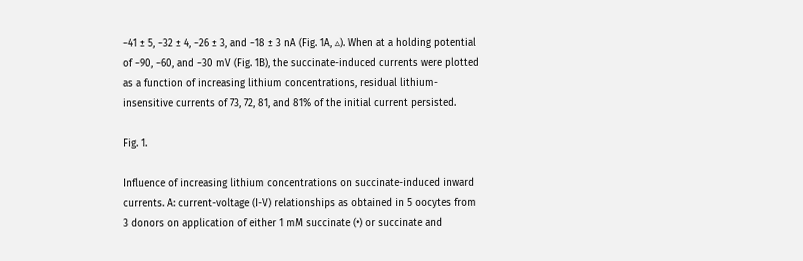−41 ± 5, −32 ± 4, −26 ± 3, and −18 ± 3 nA (Fig. 1A, ▵). When at a holding potential of −90, −60, and −30 mV (Fig. 1B), the succinate-induced currents were plotted as a function of increasing lithium concentrations, residual lithium-insensitive currents of 73, 72, 81, and 81% of the initial current persisted.

Fig. 1.

Influence of increasing lithium concentrations on succinate-induced inward currents. A: current-voltage (I-V) relationships as obtained in 5 oocytes from 3 donors on application of either 1 mM succinate (•) or succinate and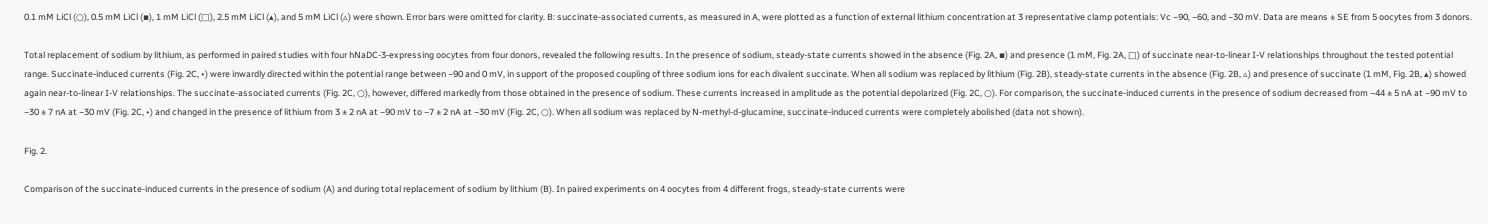0.1 mM LiCl (○), 0.5 mM LiCl (▪), 1 mM LiCl (□), 2.5 mM LiCl (▴), and 5 mM LiCl (▵) were shown. Error bars were omitted for clarity. B: succinate-associated currents, as measured in A, were plotted as a function of external lithium concentration at 3 representative clamp potentials: Vc −90, −60, and −30 mV. Data are means ± SE from 5 oocytes from 3 donors.

Total replacement of sodium by lithium, as performed in paired studies with four hNaDC-3-expressing oocytes from four donors, revealed the following results. In the presence of sodium, steady-state currents showed in the absence (Fig. 2A, ▪) and presence (1 mM, Fig. 2A, □) of succinate near-to-linear I-V relationships throughout the tested potential range. Succinate-induced currents (Fig. 2C, •) were inwardly directed within the potential range between −90 and 0 mV, in support of the proposed coupling of three sodium ions for each divalent succinate. When all sodium was replaced by lithium (Fig. 2B), steady-state currents in the absence (Fig. 2B, ▵) and presence of succinate (1 mM, Fig. 2B, ▴) showed again near-to-linear I-V relationships. The succinate-associated currents (Fig. 2C, ○), however, differed markedly from those obtained in the presence of sodium. These currents increased in amplitude as the potential depolarized (Fig. 2C, ○). For comparison, the succinate-induced currents in the presence of sodium decreased from −44 ± 5 nA at −90 mV to −30 ± 7 nA at −30 mV (Fig. 2C, •) and changed in the presence of lithium from 3 ± 2 nA at −90 mV to −7 ± 2 nA at −30 mV (Fig. 2C, ○). When all sodium was replaced by N-methyl-d-glucamine, succinate-induced currents were completely abolished (data not shown).

Fig. 2.

Comparison of the succinate-induced currents in the presence of sodium (A) and during total replacement of sodium by lithium (B). In paired experiments on 4 oocytes from 4 different frogs, steady-state currents were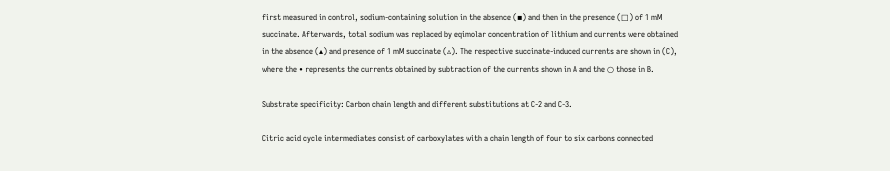first measured in control, sodium-containing solution in the absence (▪) and then in the presence (□) of 1 mM succinate. Afterwards, total sodium was replaced by eqimolar concentration of lithium and currents were obtained in the absence (▴) and presence of 1 mM succinate (▵). The respective succinate-induced currents are shown in (C), where the • represents the currents obtained by subtraction of the currents shown in A and the ○ those in B.

Substrate specificity: Carbon chain length and different substitutions at C-2 and C-3.

Citric acid cycle intermediates consist of carboxylates with a chain length of four to six carbons connected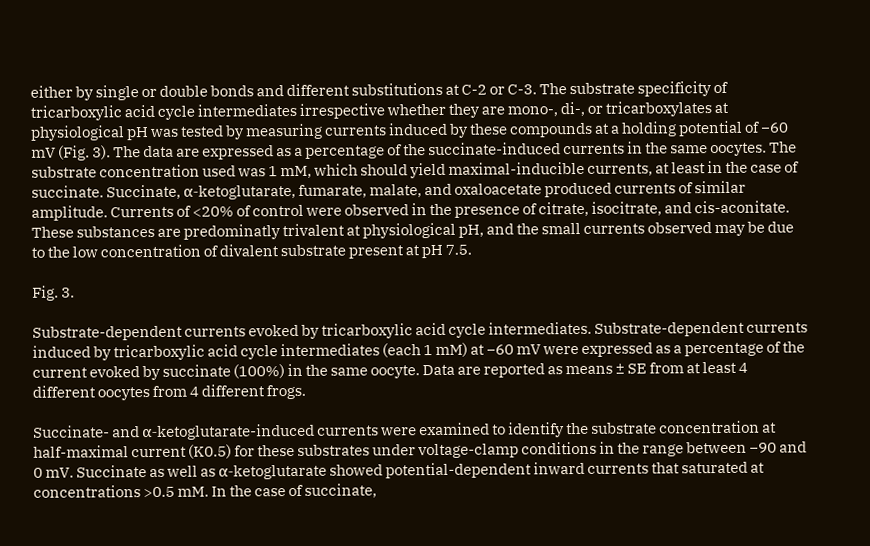either by single or double bonds and different substitutions at C-2 or C-3. The substrate specificity of tricarboxylic acid cycle intermediates irrespective whether they are mono-, di-, or tricarboxylates at physiological pH was tested by measuring currents induced by these compounds at a holding potential of −60 mV (Fig. 3). The data are expressed as a percentage of the succinate-induced currents in the same oocytes. The substrate concentration used was 1 mM, which should yield maximal-inducible currents, at least in the case of succinate. Succinate, α-ketoglutarate, fumarate, malate, and oxaloacetate produced currents of similar amplitude. Currents of <20% of control were observed in the presence of citrate, isocitrate, and cis-aconitate. These substances are predominatly trivalent at physiological pH, and the small currents observed may be due to the low concentration of divalent substrate present at pH 7.5.

Fig. 3.

Substrate-dependent currents evoked by tricarboxylic acid cycle intermediates. Substrate-dependent currents induced by tricarboxylic acid cycle intermediates (each 1 mM) at −60 mV were expressed as a percentage of the current evoked by succinate (100%) in the same oocyte. Data are reported as means ± SE from at least 4 different oocytes from 4 different frogs.

Succinate- and α-ketoglutarate-induced currents were examined to identify the substrate concentration at half-maximal current (K0.5) for these substrates under voltage-clamp conditions in the range between −90 and 0 mV. Succinate as well as α-ketoglutarate showed potential-dependent inward currents that saturated at concentrations >0.5 mM. In the case of succinate,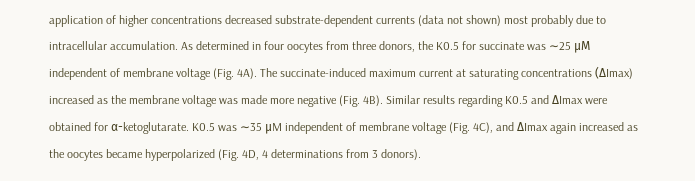application of higher concentrations decreased substrate-dependent currents (data not shown) most probably due to intracellular accumulation. As determined in four oocytes from three donors, the K0.5 for succinate was ∼25 μM independent of membrane voltage (Fig. 4A). The succinate-induced maximum current at saturating concentrations (ΔImax) increased as the membrane voltage was made more negative (Fig. 4B). Similar results regarding K0.5 and ΔImax were obtained for α-ketoglutarate. K0.5 was ∼35 μM independent of membrane voltage (Fig. 4C), and ΔImax again increased as the oocytes became hyperpolarized (Fig. 4D, 4 determinations from 3 donors).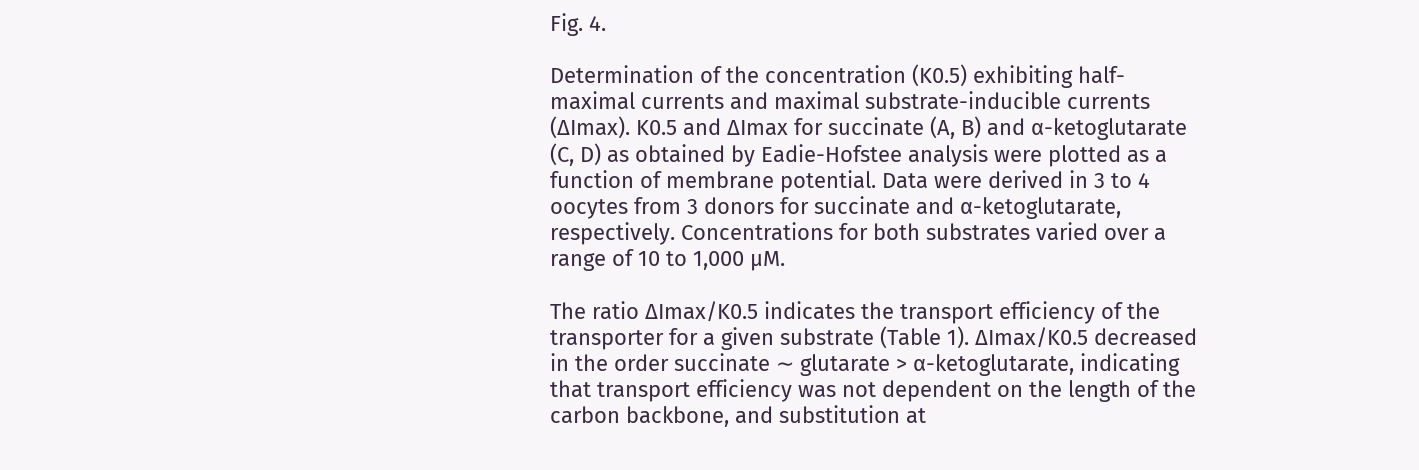Fig. 4.

Determination of the concentration (K0.5) exhibiting half-maximal currents and maximal substrate-inducible currents (ΔImax). K0.5 and ΔImax for succinate (A, B) and α-ketoglutarate (C, D) as obtained by Eadie-Hofstee analysis were plotted as a function of membrane potential. Data were derived in 3 to 4 oocytes from 3 donors for succinate and α-ketoglutarate, respectively. Concentrations for both substrates varied over a range of 10 to 1,000 μM.

The ratio ΔImax/K0.5 indicates the transport efficiency of the transporter for a given substrate (Table 1). ΔImax/K0.5 decreased in the order succinate ∼ glutarate > α-ketoglutarate, indicating that transport efficiency was not dependent on the length of the carbon backbone, and substitution at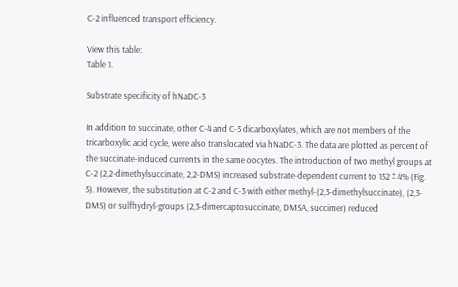C-2 influenced transport efficiency.

View this table:
Table 1.

Substrate specificity of hNaDC-3

In addition to succinate, other C-4 and C-5 dicarboxylates, which are not members of the tricarboxylic acid cycle, were also translocated via hNaDC-3. The data are plotted as percent of the succinate-induced currents in the same oocytes. The introduction of two methyl groups at C-2 (2,2-dimethylsuccinate, 2,2-DMS) increased substrate-dependent current to 152 ± 4% (Fig. 5). However, the substitution at C-2 and C-3 with either methyl-(2,3-dimethylsuccinate), (2,3-DMS) or sulfhydryl-groups (2,3-dimercaptosuccinate, DMSA, succimer) reduced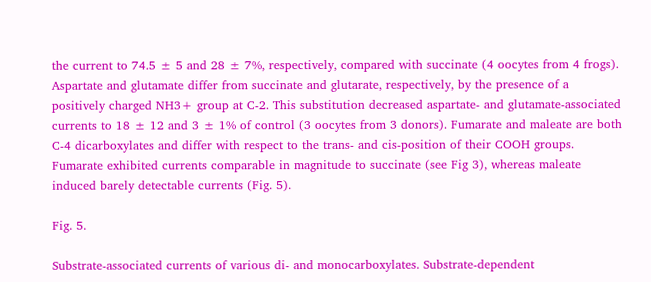the current to 74.5 ± 5 and 28 ± 7%, respectively, compared with succinate (4 oocytes from 4 frogs). Aspartate and glutamate differ from succinate and glutarate, respectively, by the presence of a positively charged NH3+ group at C-2. This substitution decreased aspartate- and glutamate-associated currents to 18 ± 12 and 3 ± 1% of control (3 oocytes from 3 donors). Fumarate and maleate are both C-4 dicarboxylates and differ with respect to the trans- and cis-position of their COOH groups. Fumarate exhibited currents comparable in magnitude to succinate (see Fig 3), whereas maleate induced barely detectable currents (Fig. 5).

Fig. 5.

Substrate-associated currents of various di- and monocarboxylates. Substrate-dependent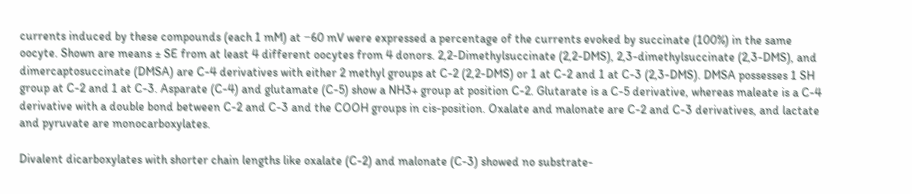currents induced by these compounds (each 1 mM) at −60 mV were expressed a percentage of the currents evoked by succinate (100%) in the same oocyte. Shown are means ± SE from at least 4 different oocytes from 4 donors. 2,2-Dimethylsuccinate (2,2-DMS), 2,3-dimethylsuccinate (2,3-DMS), and dimercaptosuccinate (DMSA) are C-4 derivatives with either 2 methyl groups at C-2 (2,2-DMS) or 1 at C-2 and 1 at C-3 (2,3-DMS). DMSA possesses 1 SH group at C-2 and 1 at C-3. Asparate (C-4) and glutamate (C-5) show a NH3+ group at position C-2. Glutarate is a C-5 derivative, whereas maleate is a C-4 derivative with a double bond between C-2 and C-3 and the COOH groups in cis-position. Oxalate and malonate are C-2 and C-3 derivatives, and lactate and pyruvate are monocarboxylates.

Divalent dicarboxylates with shorter chain lengths like oxalate (C-2) and malonate (C-3) showed no substrate-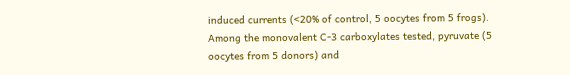induced currents (<20% of control, 5 oocytes from 5 frogs). Among the monovalent C-3 carboxylates tested, pyruvate (5 oocytes from 5 donors) and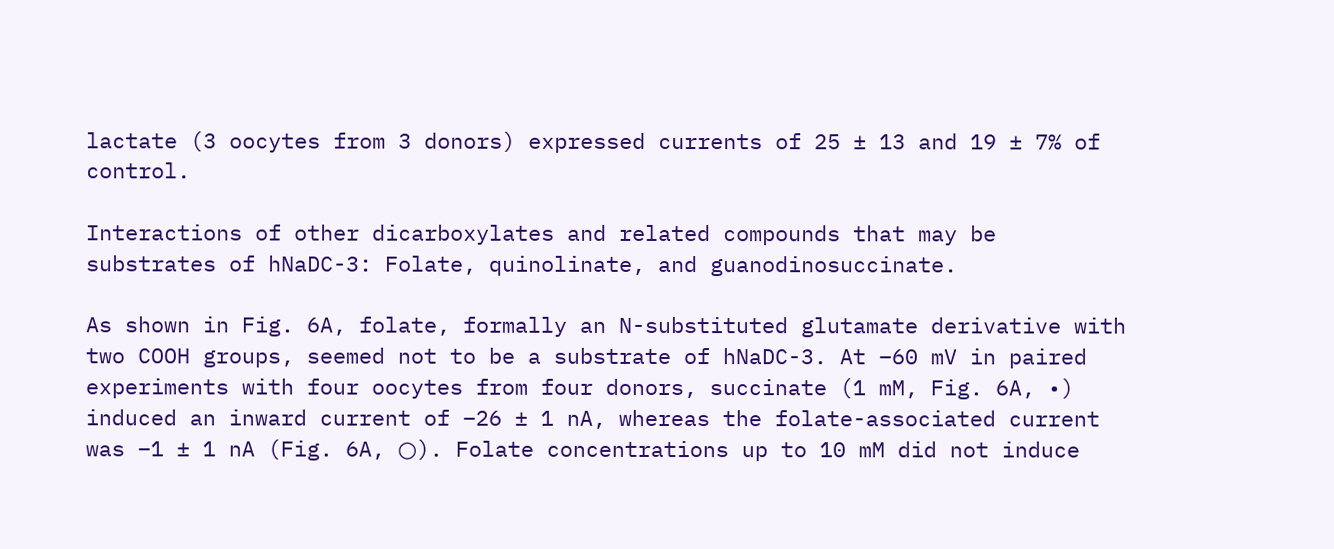lactate (3 oocytes from 3 donors) expressed currents of 25 ± 13 and 19 ± 7% of control.

Interactions of other dicarboxylates and related compounds that may be substrates of hNaDC-3: Folate, quinolinate, and guanodinosuccinate.

As shown in Fig. 6A, folate, formally an N-substituted glutamate derivative with two COOH groups, seemed not to be a substrate of hNaDC-3. At −60 mV in paired experiments with four oocytes from four donors, succinate (1 mM, Fig. 6A, •) induced an inward current of −26 ± 1 nA, whereas the folate-associated current was −1 ± 1 nA (Fig. 6A, ○). Folate concentrations up to 10 mM did not induce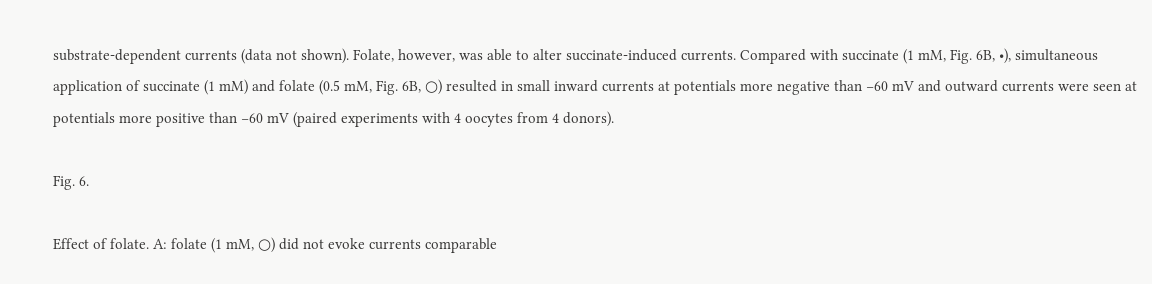substrate-dependent currents (data not shown). Folate, however, was able to alter succinate-induced currents. Compared with succinate (1 mM, Fig. 6B, •), simultaneous application of succinate (1 mM) and folate (0.5 mM, Fig. 6B, ○) resulted in small inward currents at potentials more negative than −60 mV and outward currents were seen at potentials more positive than −60 mV (paired experiments with 4 oocytes from 4 donors).

Fig. 6.

Effect of folate. A: folate (1 mM, ○) did not evoke currents comparable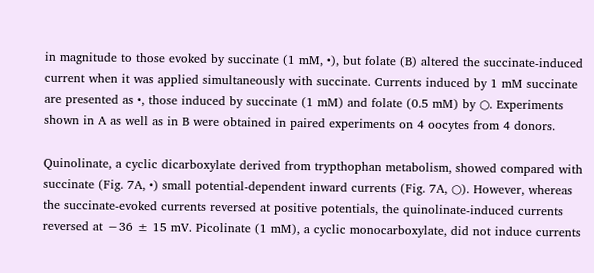in magnitude to those evoked by succinate (1 mM, •), but folate (B) altered the succinate-induced current when it was applied simultaneously with succinate. Currents induced by 1 mM succinate are presented as •, those induced by succinate (1 mM) and folate (0.5 mM) by ○. Experiments shown in A as well as in B were obtained in paired experiments on 4 oocytes from 4 donors.

Quinolinate, a cyclic dicarboxylate derived from trypthophan metabolism, showed compared with succinate (Fig. 7A, •) small potential-dependent inward currents (Fig. 7A, ○). However, whereas the succinate-evoked currents reversed at positive potentials, the quinolinate-induced currents reversed at −36 ± 15 mV. Picolinate (1 mM), a cyclic monocarboxylate, did not induce currents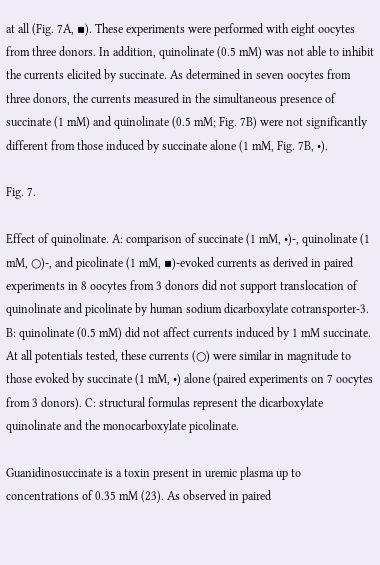at all (Fig. 7A, ▪). These experiments were performed with eight oocytes from three donors. In addition, quinolinate (0.5 mM) was not able to inhibit the currents elicited by succinate. As determined in seven oocytes from three donors, the currents measured in the simultaneous presence of succinate (1 mM) and quinolinate (0.5 mM; Fig. 7B) were not significantly different from those induced by succinate alone (1 mM, Fig. 7B, •).

Fig. 7.

Effect of quinolinate. A: comparison of succinate (1 mM, •)-, quinolinate (1 mM, ○)-, and picolinate (1 mM, ▪)-evoked currents as derived in paired experiments in 8 oocytes from 3 donors did not support translocation of quinolinate and picolinate by human sodium dicarboxylate cotransporter-3. B: quinolinate (0.5 mM) did not affect currents induced by 1 mM succinate. At all potentials tested, these currents (○) were similar in magnitude to those evoked by succinate (1 mM, •) alone (paired experiments on 7 oocytes from 3 donors). C: structural formulas represent the dicarboxylate quinolinate and the monocarboxylate picolinate.

Guanidinosuccinate is a toxin present in uremic plasma up to concentrations of 0.35 mM (23). As observed in paired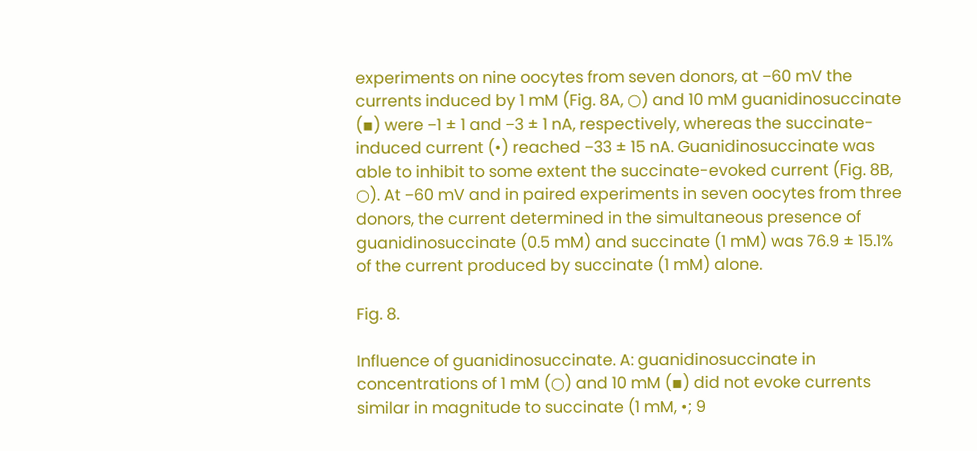experiments on nine oocytes from seven donors, at −60 mV the currents induced by 1 mM (Fig. 8A, ○) and 10 mM guanidinosuccinate (▪) were −1 ± 1 and −3 ± 1 nA, respectively, whereas the succinate-induced current (•) reached −33 ± 15 nA. Guanidinosuccinate was able to inhibit to some extent the succinate-evoked current (Fig. 8B, ○). At −60 mV and in paired experiments in seven oocytes from three donors, the current determined in the simultaneous presence of guanidinosuccinate (0.5 mM) and succinate (1 mM) was 76.9 ± 15.1% of the current produced by succinate (1 mM) alone.

Fig. 8.

Influence of guanidinosuccinate. A: guanidinosuccinate in concentrations of 1 mM (○) and 10 mM (▪) did not evoke currents similar in magnitude to succinate (1 mM, •; 9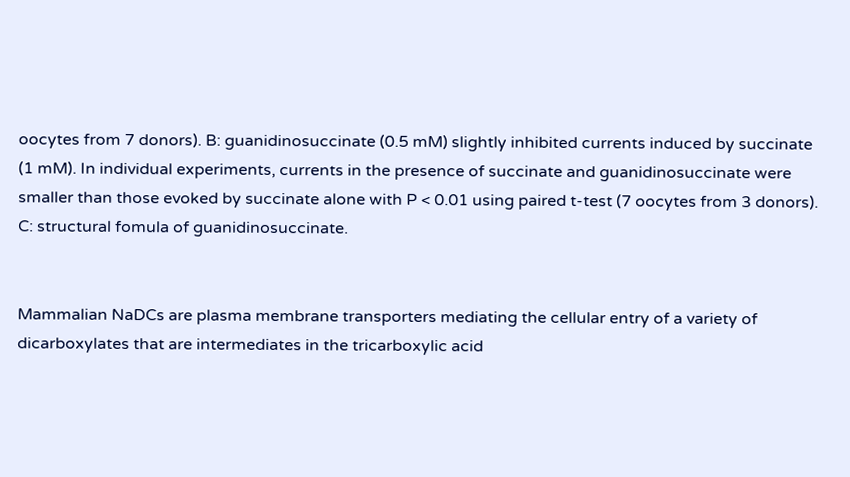oocytes from 7 donors). B: guanidinosuccinate (0.5 mM) slightly inhibited currents induced by succinate (1 mM). In individual experiments, currents in the presence of succinate and guanidinosuccinate were smaller than those evoked by succinate alone with P < 0.01 using paired t-test (7 oocytes from 3 donors). C: structural fomula of guanidinosuccinate.


Mammalian NaDCs are plasma membrane transporters mediating the cellular entry of a variety of dicarboxylates that are intermediates in the tricarboxylic acid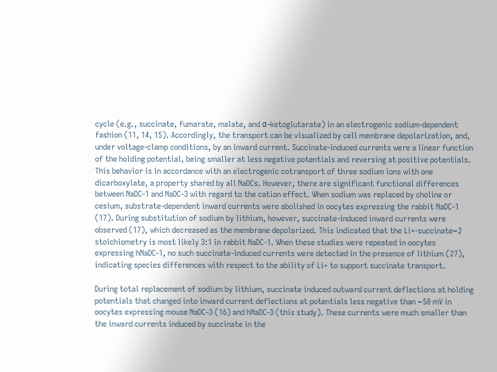cycle (e.g., succinate, fumarate, malate, and α-ketoglutarate) in an electrogenic sodium-dependent fashion (11, 14, 15). Accordingly, the transport can be visualized by cell membrane depolarization, and, under voltage-clamp conditions, by an inward current. Succinate-induced currents were a linear function of the holding potential, being smaller at less negative potentials and reversing at positive potentials. This behavior is in accordance with an electrogenic cotransport of three sodium ions with one dicarboxylate, a property shared by all NaDCs. However, there are significant functional differences between NaDC-1 and NaDC-3 with regard to the cation effect. When sodium was replaced by choline or cesium, substrate-dependent inward currents were abolished in oocytes expressing the rabbit NaDC-1 (17). During substitution of sodium by lithium, however, succinate-induced inward currents were observed (17), which decreased as the membrane depolarized. This indicated that the Li+-succinate−2 stoichiometry is most likely 3:1 in rabbit NaDC-1. When these studies were repeated in oocytes expressing hNaDC-1, no such succinate-induced currents were detected in the presence of lithium (27), indicating species differences with respect to the ability of Li+ to support succinate transport.

During total replacement of sodium by lithium, succinate induced outward current deflections at holding potentials that changed into inward current deflections at potentials less negative than −50 mV in oocytes expressing mouse NaDC-3 (16) and hNaDC-3 (this study). These currents were much smaller than the inward currents induced by succinate in the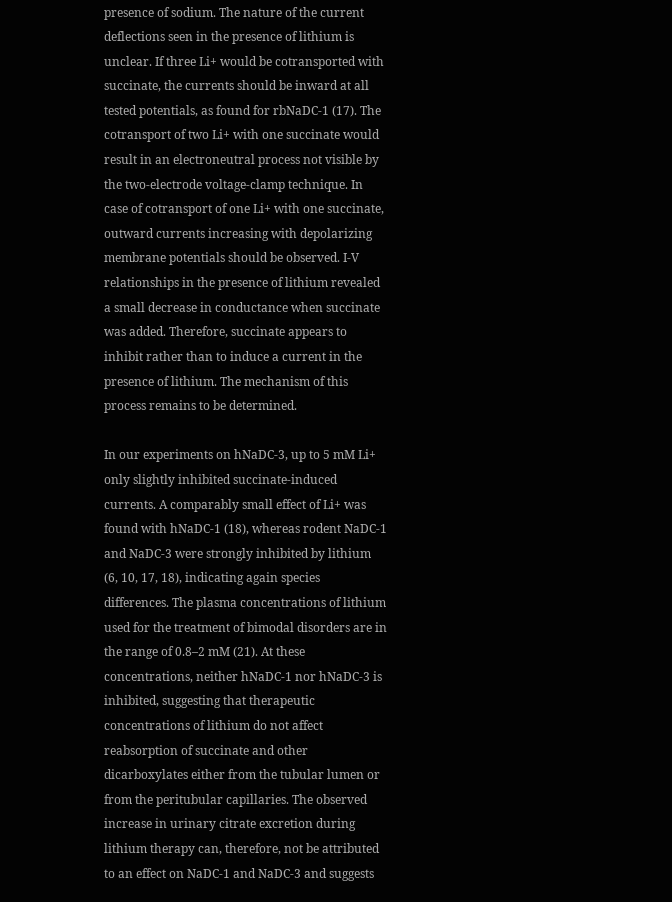presence of sodium. The nature of the current deflections seen in the presence of lithium is unclear. If three Li+ would be cotransported with succinate, the currents should be inward at all tested potentials, as found for rbNaDC-1 (17). The cotransport of two Li+ with one succinate would result in an electroneutral process not visible by the two-electrode voltage-clamp technique. In case of cotransport of one Li+ with one succinate, outward currents increasing with depolarizing membrane potentials should be observed. I-V relationships in the presence of lithium revealed a small decrease in conductance when succinate was added. Therefore, succinate appears to inhibit rather than to induce a current in the presence of lithium. The mechanism of this process remains to be determined.

In our experiments on hNaDC-3, up to 5 mM Li+ only slightly inhibited succinate-induced currents. A comparably small effect of Li+ was found with hNaDC-1 (18), whereas rodent NaDC-1 and NaDC-3 were strongly inhibited by lithium (6, 10, 17, 18), indicating again species differences. The plasma concentrations of lithium used for the treatment of bimodal disorders are in the range of 0.8–2 mM (21). At these concentrations, neither hNaDC-1 nor hNaDC-3 is inhibited, suggesting that therapeutic concentrations of lithium do not affect reabsorption of succinate and other dicarboxylates either from the tubular lumen or from the peritubular capillaries. The observed increase in urinary citrate excretion during lithium therapy can, therefore, not be attributed to an effect on NaDC-1 and NaDC-3 and suggests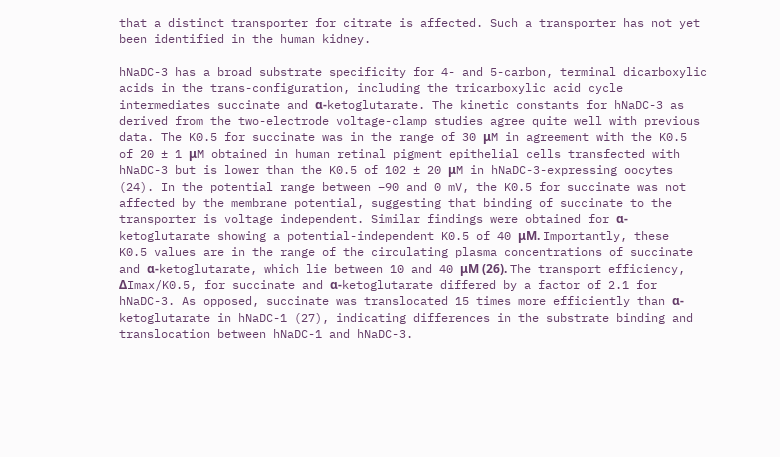that a distinct transporter for citrate is affected. Such a transporter has not yet been identified in the human kidney.

hNaDC-3 has a broad substrate specificity for 4- and 5-carbon, terminal dicarboxylic acids in the trans-configuration, including the tricarboxylic acid cycle intermediates succinate and α-ketoglutarate. The kinetic constants for hNaDC-3 as derived from the two-electrode voltage-clamp studies agree quite well with previous data. The K0.5 for succinate was in the range of 30 μM in agreement with the K0.5 of 20 ± 1 μM obtained in human retinal pigment epithelial cells transfected with hNaDC-3 but is lower than the K0.5 of 102 ± 20 μM in hNaDC-3-expressing oocytes (24). In the potential range between −90 and 0 mV, the K0.5 for succinate was not affected by the membrane potential, suggesting that binding of succinate to the transporter is voltage independent. Similar findings were obtained for α-ketoglutarate showing a potential-independent K0.5 of 40 μM. Importantly, these K0.5 values are in the range of the circulating plasma concentrations of succinate and α-ketoglutarate, which lie between 10 and 40 μM (26). The transport efficiency, ΔImax/K0.5, for succinate and α-ketoglutarate differed by a factor of 2.1 for hNaDC-3. As opposed, succinate was translocated 15 times more efficiently than α-ketoglutarate in hNaDC-1 (27), indicating differences in the substrate binding and translocation between hNaDC-1 and hNaDC-3.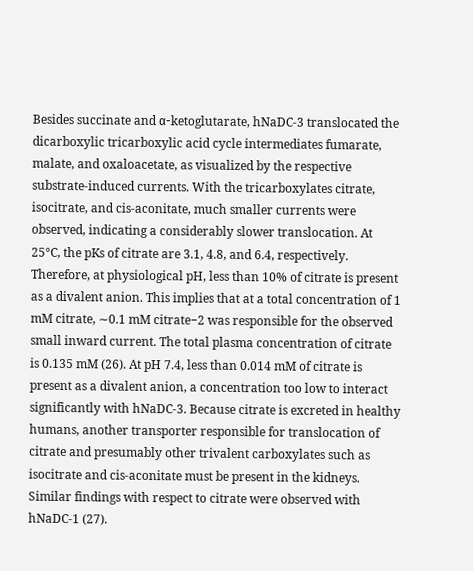Besides succinate and α-ketoglutarate, hNaDC-3 translocated the dicarboxylic tricarboxylic acid cycle intermediates fumarate, malate, and oxaloacetate, as visualized by the respective substrate-induced currents. With the tricarboxylates citrate, isocitrate, and cis-aconitate, much smaller currents were observed, indicating a considerably slower translocation. At 25°C, the pKs of citrate are 3.1, 4.8, and 6.4, respectively. Therefore, at physiological pH, less than 10% of citrate is present as a divalent anion. This implies that at a total concentration of 1 mM citrate, ∼0.1 mM citrate−2 was responsible for the observed small inward current. The total plasma concentration of citrate is 0.135 mM (26). At pH 7.4, less than 0.014 mM of citrate is present as a divalent anion, a concentration too low to interact significantly with hNaDC-3. Because citrate is excreted in healthy humans, another transporter responsible for translocation of citrate and presumably other trivalent carboxylates such as isocitrate and cis-aconitate must be present in the kidneys. Similar findings with respect to citrate were observed with hNaDC-1 (27).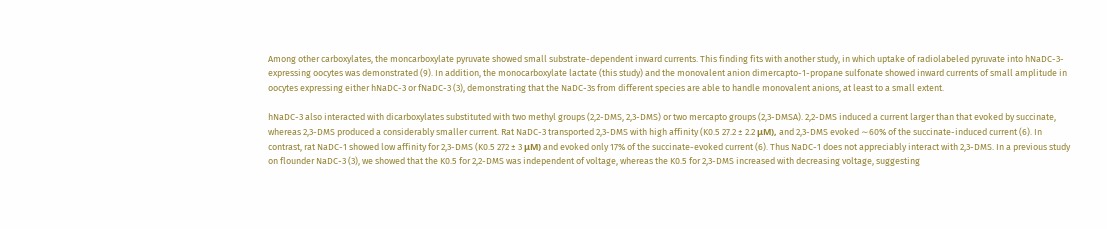Among other carboxylates, the moncarboxylate pyruvate showed small substrate-dependent inward currents. This finding fits with another study, in which uptake of radiolabeled pyruvate into hNaDC-3-expressing oocytes was demonstrated (9). In addition, the monocarboxylate lactate (this study) and the monovalent anion dimercapto-1-propane sulfonate showed inward currents of small amplitude in oocytes expressing either hNaDC-3 or fNaDC-3 (3), demonstrating that the NaDC-3s from different species are able to handle monovalent anions, at least to a small extent.

hNaDC-3 also interacted with dicarboxylates substituted with two methyl groups (2,2-DMS, 2,3-DMS) or two mercapto groups (2,3-DMSA). 2,2-DMS induced a current larger than that evoked by succinate, whereas 2,3-DMS produced a considerably smaller current. Rat NaDC-3 transported 2,3-DMS with high affinity (K0.5 27.2 ± 2.2 μM), and 2,3-DMS evoked ∼60% of the succinate-induced current (6). In contrast, rat NaDC-1 showed low affinity for 2,3-DMS (K0.5 272 ± 3 μM) and evoked only 17% of the succinate-evoked current (6). Thus NaDC-1 does not appreciably interact with 2,3-DMS. In a previous study on flounder NaDC-3 (3), we showed that the K0.5 for 2,2-DMS was independent of voltage, whereas the K0.5 for 2,3-DMS increased with decreasing voltage, suggesting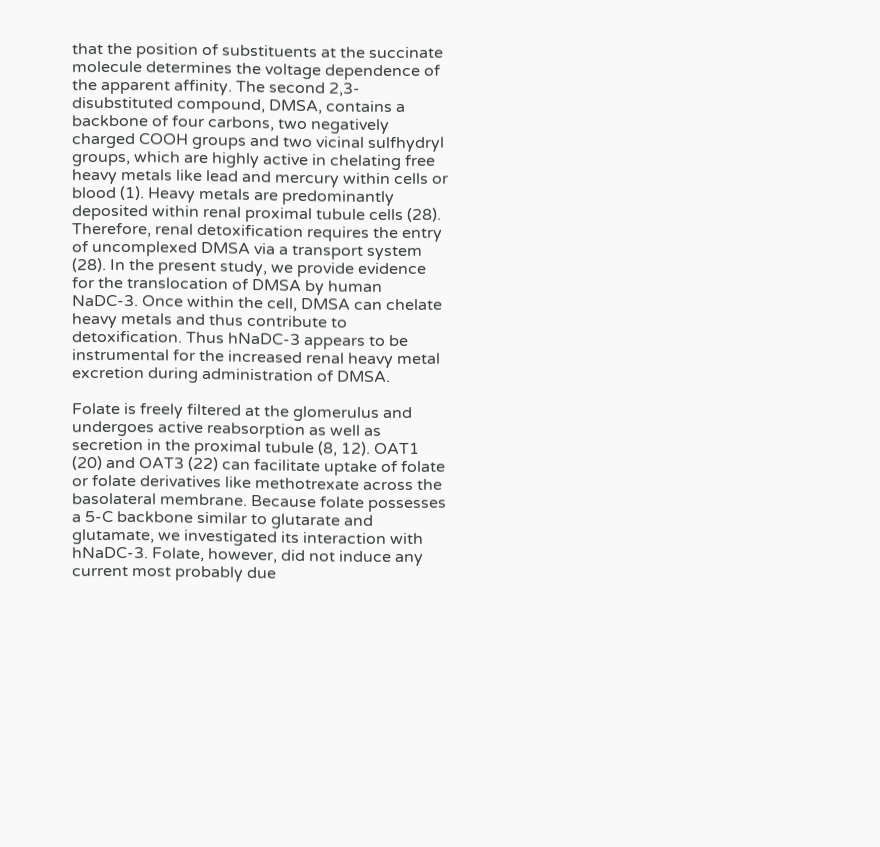that the position of substituents at the succinate molecule determines the voltage dependence of the apparent affinity. The second 2,3-disubstituted compound, DMSA, contains a backbone of four carbons, two negatively charged COOH groups and two vicinal sulfhydryl groups, which are highly active in chelating free heavy metals like lead and mercury within cells or blood (1). Heavy metals are predominantly deposited within renal proximal tubule cells (28). Therefore, renal detoxification requires the entry of uncomplexed DMSA via a transport system (28). In the present study, we provide evidence for the translocation of DMSA by human NaDC-3. Once within the cell, DMSA can chelate heavy metals and thus contribute to detoxification. Thus hNaDC-3 appears to be instrumental for the increased renal heavy metal excretion during administration of DMSA.

Folate is freely filtered at the glomerulus and undergoes active reabsorption as well as secretion in the proximal tubule (8, 12). OAT1 (20) and OAT3 (22) can facilitate uptake of folate or folate derivatives like methotrexate across the basolateral membrane. Because folate possesses a 5-C backbone similar to glutarate and glutamate, we investigated its interaction with hNaDC-3. Folate, however, did not induce any current most probably due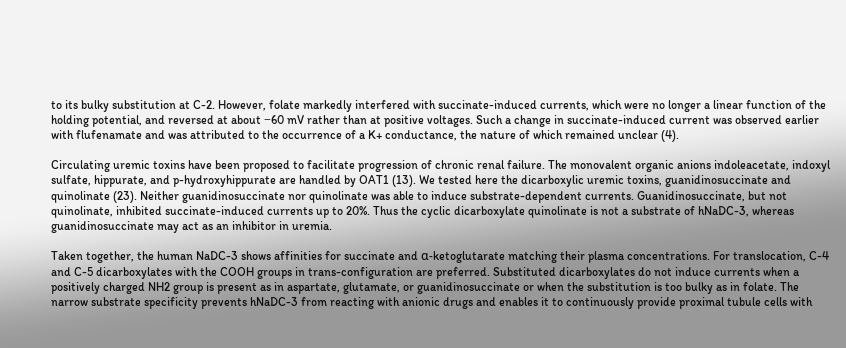to its bulky substitution at C-2. However, folate markedly interfered with succinate-induced currents, which were no longer a linear function of the holding potential, and reversed at about −60 mV rather than at positive voltages. Such a change in succinate-induced current was observed earlier with flufenamate and was attributed to the occurrence of a K+ conductance, the nature of which remained unclear (4).

Circulating uremic toxins have been proposed to facilitate progression of chronic renal failure. The monovalent organic anions indoleacetate, indoxyl sulfate, hippurate, and p-hydroxyhippurate are handled by OAT1 (13). We tested here the dicarboxylic uremic toxins, guanidinosuccinate and quinolinate (23). Neither guanidinosuccinate nor quinolinate was able to induce substrate-dependent currents. Guanidinosuccinate, but not quinolinate, inhibited succinate-induced currents up to 20%. Thus the cyclic dicarboxylate quinolinate is not a substrate of hNaDC-3, whereas guanidinosuccinate may act as an inhibitor in uremia.

Taken together, the human NaDC-3 shows affinities for succinate and α-ketoglutarate matching their plasma concentrations. For translocation, C-4 and C-5 dicarboxylates with the COOH groups in trans-configuration are preferred. Substituted dicarboxylates do not induce currents when a positively charged NH2 group is present as in aspartate, glutamate, or guanidinosuccinate or when the substitution is too bulky as in folate. The narrow substrate specificity prevents hNaDC-3 from reacting with anionic drugs and enables it to continuously provide proximal tubule cells with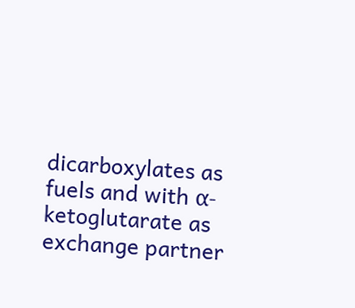dicarboxylates as fuels and with α-ketoglutarate as exchange partner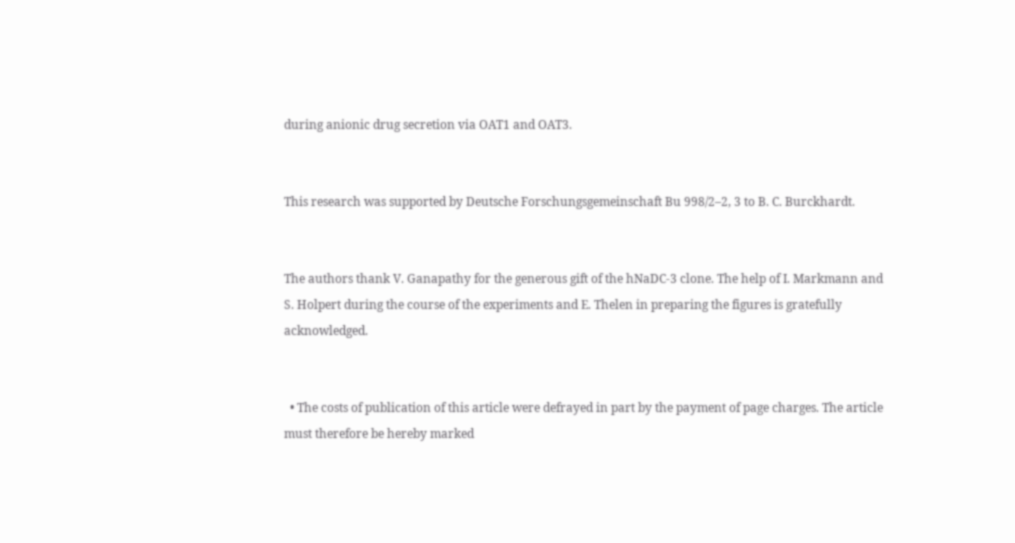during anionic drug secretion via OAT1 and OAT3.


This research was supported by Deutsche Forschungsgemeinschaft Bu 998/2–2, 3 to B. C. Burckhardt.


The authors thank V. Ganapathy for the generous gift of the hNaDC-3 clone. The help of I. Markmann and S. Holpert during the course of the experiments and E. Thelen in preparing the figures is gratefully acknowledged.


  • The costs of publication of this article were defrayed in part by the payment of page charges. The article must therefore be hereby marked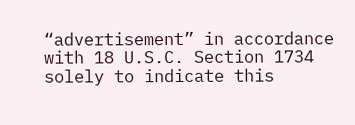“advertisement” in accordance with 18 U.S.C. Section 1734 solely to indicate this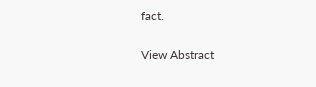fact.


View Abstract